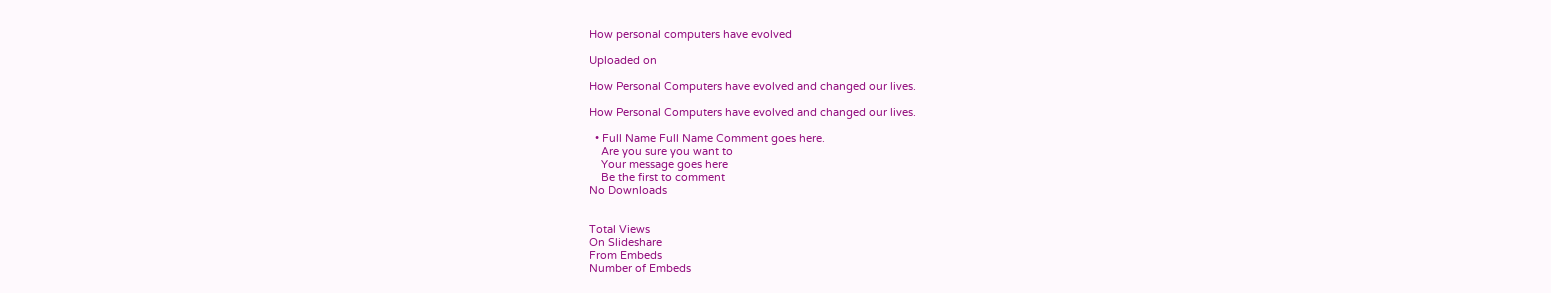How personal computers have evolved

Uploaded on

How Personal Computers have evolved and changed our lives.

How Personal Computers have evolved and changed our lives.

  • Full Name Full Name Comment goes here.
    Are you sure you want to
    Your message goes here
    Be the first to comment
No Downloads


Total Views
On Slideshare
From Embeds
Number of Embeds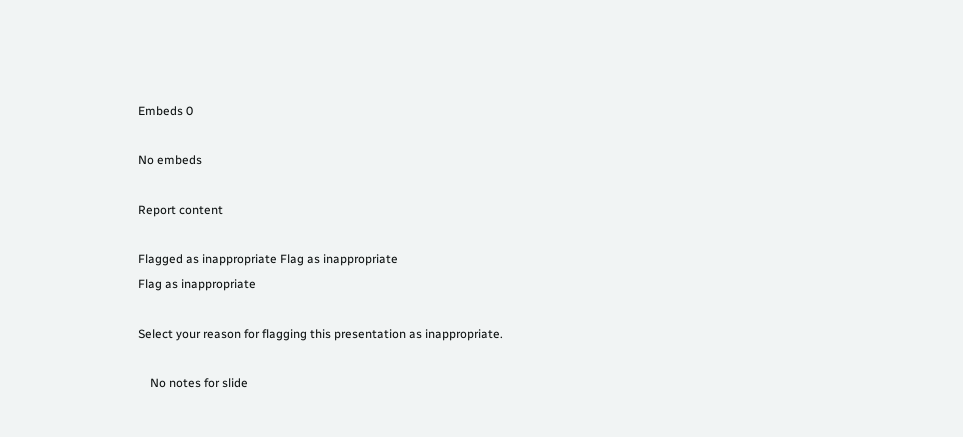Embeds 0

No embeds

Report content

Flagged as inappropriate Flag as inappropriate
Flag as inappropriate

Select your reason for flagging this presentation as inappropriate.

    No notes for slide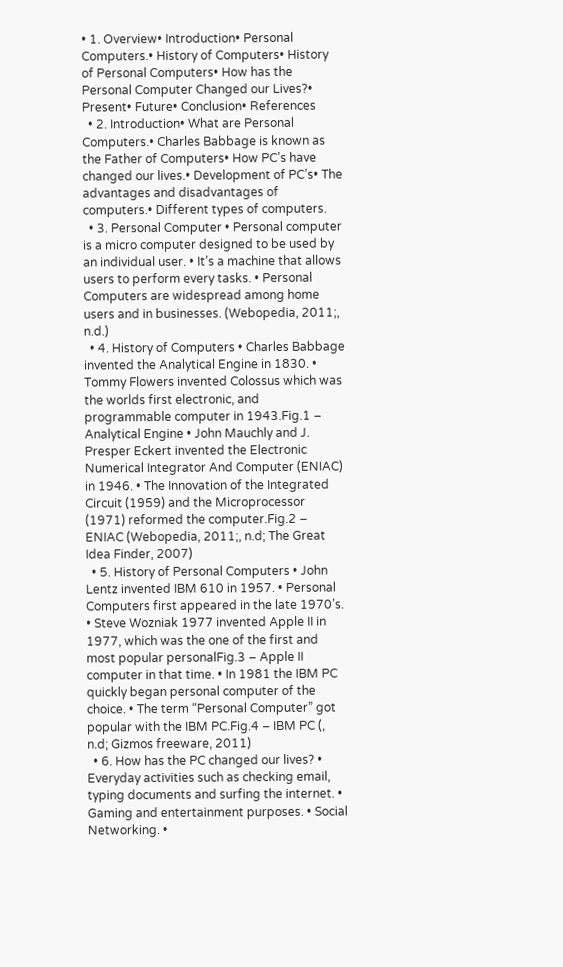• 1. Overview• Introduction• Personal Computers.• History of Computers• History of Personal Computers• How has the Personal Computer Changed our Lives?• Present• Future• Conclusion• References
  • 2. Introduction• What are Personal Computers.• Charles Babbage is known as the Father of Computers• How PC’s have changed our lives.• Development of PC’s• The advantages and disadvantages of computers.• Different types of computers.
  • 3. Personal Computer • Personal computer is a micro computer designed to be used by an individual user. • It’s a machine that allows users to perform every tasks. • Personal Computers are widespread among home users and in businesses. (Webopedia, 2011;, n.d.)
  • 4. History of Computers • Charles Babbage invented the Analytical Engine in 1830. • Tommy Flowers invented Colossus which was the worlds first electronic, and programmable computer in 1943.Fig.1 – Analytical Engine • John Mauchly and J. Presper Eckert invented the Electronic Numerical Integrator And Computer (ENIAC) in 1946. • The Innovation of the Integrated Circuit (1959) and the Microprocessor (1971) reformed the computer.Fig.2 – ENIAC (Webopedia, 2011;, n.d; The Great Idea Finder, 2007)
  • 5. History of Personal Computers • John Lentz invented IBM 610 in 1957. • Personal Computers first appeared in the late 1970’s. • Steve Wozniak 1977 invented Apple II in 1977, which was the one of the first and most popular personalFig.3 – Apple II computer in that time. • In 1981 the IBM PC quickly began personal computer of the choice. • The term “Personal Computer” got popular with the IBM PC.Fig.4 – IBM PC (, n.d; Gizmos freeware, 2011)
  • 6. How has the PC changed our lives? • Everyday activities such as checking email, typing documents and surfing the internet. • Gaming and entertainment purposes. • Social Networking. •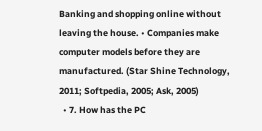Banking and shopping online without leaving the house. • Companies make computer models before they are manufactured. (Star Shine Technology, 2011; Softpedia, 2005; Ask, 2005)
  • 7. How has the PC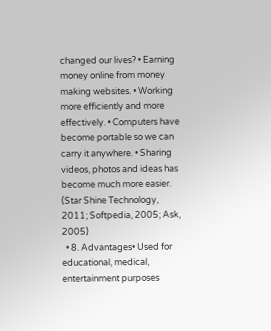changed our lives? • Earning money online from money making websites. • Working more efficiently and more effectively. • Computers have become portable so we can carry it anywhere. • Sharing videos, photos and ideas has become much more easier. (Star Shine Technology, 2011; Softpedia, 2005; Ask, 2005)
  • 8. Advantages• Used for educational, medical, entertainment purposes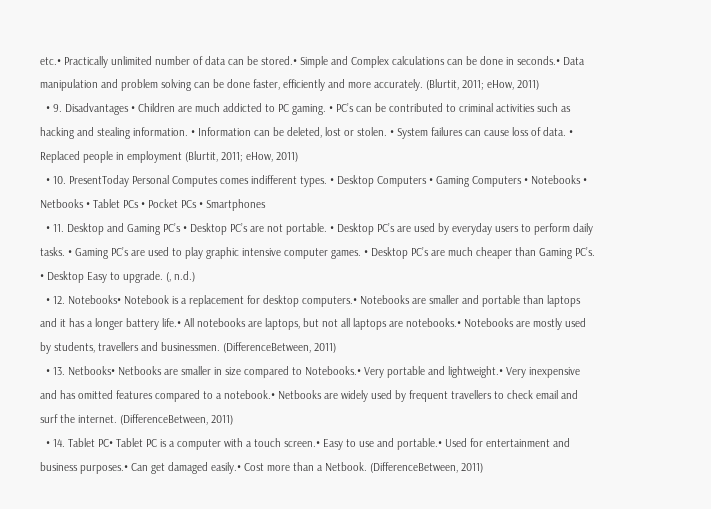etc.• Practically unlimited number of data can be stored.• Simple and Complex calculations can be done in seconds.• Data manipulation and problem solving can be done faster, efficiently and more accurately. (Blurtit, 2011; eHow, 2011)
  • 9. Disadvantages • Children are much addicted to PC gaming. • PC’s can be contributed to criminal activities such as hacking and stealing information. • Information can be deleted, lost or stolen. • System failures can cause loss of data. • Replaced people in employment (Blurtit, 2011; eHow, 2011)
  • 10. PresentToday Personal Computes comes indifferent types. • Desktop Computers • Gaming Computers • Notebooks • Netbooks • Tablet PCs • Pocket PCs • Smartphones
  • 11. Desktop and Gaming PC’s • Desktop PC’s are not portable. • Desktop PC’s are used by everyday users to perform daily tasks. • Gaming PC’s are used to play graphic intensive computer games. • Desktop PC’s are much cheaper than Gaming PC’s. • Desktop Easy to upgrade. (, n.d.)
  • 12. Notebooks• Notebook is a replacement for desktop computers.• Notebooks are smaller and portable than laptops and it has a longer battery life.• All notebooks are laptops, but not all laptops are notebooks.• Notebooks are mostly used by students, travellers and businessmen. (DifferenceBetween, 2011)
  • 13. Netbooks• Netbooks are smaller in size compared to Notebooks.• Very portable and lightweight.• Very inexpensive and has omitted features compared to a notebook.• Netbooks are widely used by frequent travellers to check email and surf the internet. (DifferenceBetween, 2011)
  • 14. Tablet PC• Tablet PC is a computer with a touch screen.• Easy to use and portable.• Used for entertainment and business purposes.• Can get damaged easily.• Cost more than a Netbook. (DifferenceBetween, 2011)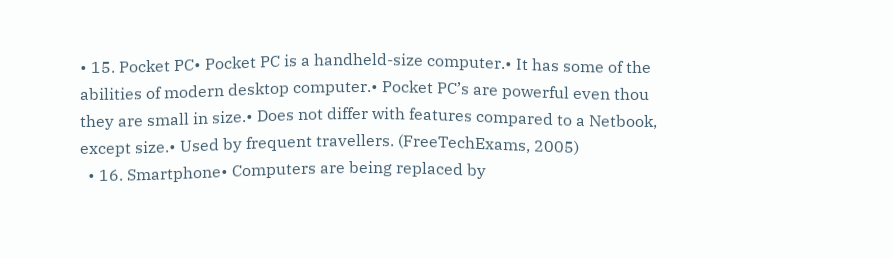• 15. Pocket PC• Pocket PC is a handheld-size computer.• It has some of the abilities of modern desktop computer.• Pocket PC’s are powerful even thou they are small in size.• Does not differ with features compared to a Netbook, except size.• Used by frequent travellers. (FreeTechExams, 2005)
  • 16. Smartphone• Computers are being replaced by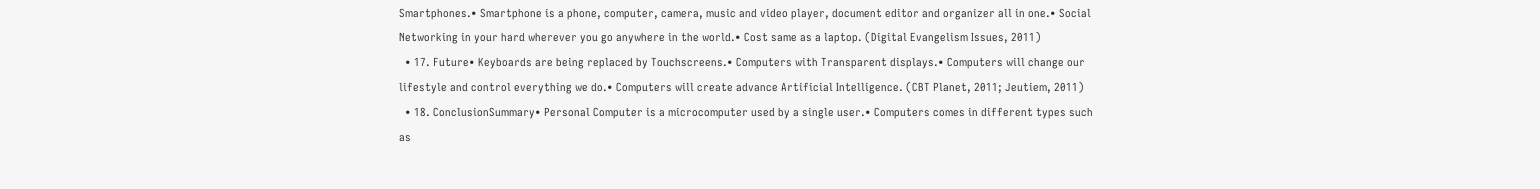Smartphones.• Smartphone is a phone, computer, camera, music and video player, document editor and organizer all in one.• Social Networking in your hard wherever you go anywhere in the world.• Cost same as a laptop. (Digital Evangelism Issues, 2011)
  • 17. Future• Keyboards are being replaced by Touchscreens.• Computers with Transparent displays.• Computers will change our lifestyle and control everything we do.• Computers will create advance Artificial Intelligence. (CBT Planet, 2011; Jeutiem, 2011)
  • 18. ConclusionSummary• Personal Computer is a microcomputer used by a single user.• Computers comes in different types such as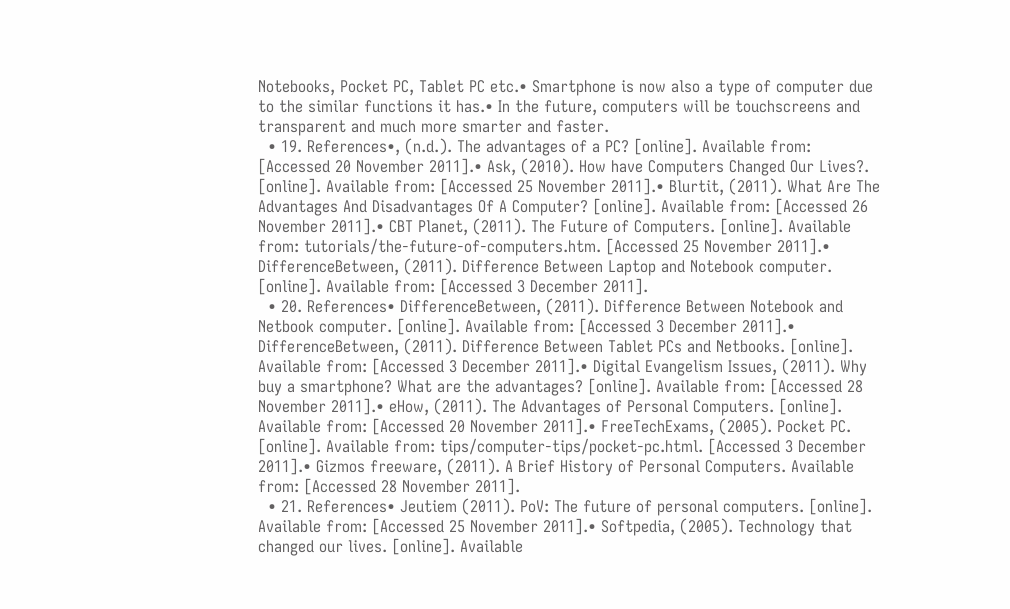Notebooks, Pocket PC, Tablet PC etc.• Smartphone is now also a type of computer due to the similar functions it has.• In the future, computers will be touchscreens and transparent and much more smarter and faster.
  • 19. References•, (n.d.). The advantages of a PC? [online]. Available from: [Accessed 20 November 2011].• Ask, (2010). How have Computers Changed Our Lives?. [online]. Available from: [Accessed 25 November 2011].• Blurtit, (2011). What Are The Advantages And Disadvantages Of A Computer? [online]. Available from: [Accessed 26 November 2011].• CBT Planet, (2011). The Future of Computers. [online]. Available from: tutorials/the-future-of-computers.htm. [Accessed 25 November 2011].• DifferenceBetween, (2011). Difference Between Laptop and Notebook computer. [online]. Available from: [Accessed 3 December 2011].
  • 20. References• DifferenceBetween, (2011). Difference Between Notebook and Netbook computer. [online]. Available from: [Accessed 3 December 2011].• DifferenceBetween, (2011). Difference Between Tablet PCs and Netbooks. [online]. Available from: [Accessed 3 December 2011].• Digital Evangelism Issues, (2011). Why buy a smartphone? What are the advantages? [online]. Available from: [Accessed 28 November 2011].• eHow, (2011). The Advantages of Personal Computers. [online]. Available from: [Accessed 20 November 2011].• FreeTechExams, (2005). Pocket PC. [online]. Available from: tips/computer-tips/pocket-pc.html. [Accessed 3 December 2011].• Gizmos freeware, (2011). A Brief History of Personal Computers. Available from: [Accessed 28 November 2011].
  • 21. References• Jeutiem (2011). PoV: The future of personal computers. [online]. Available from: [Accessed 25 November 2011].• Softpedia, (2005). Technology that changed our lives. [online]. Available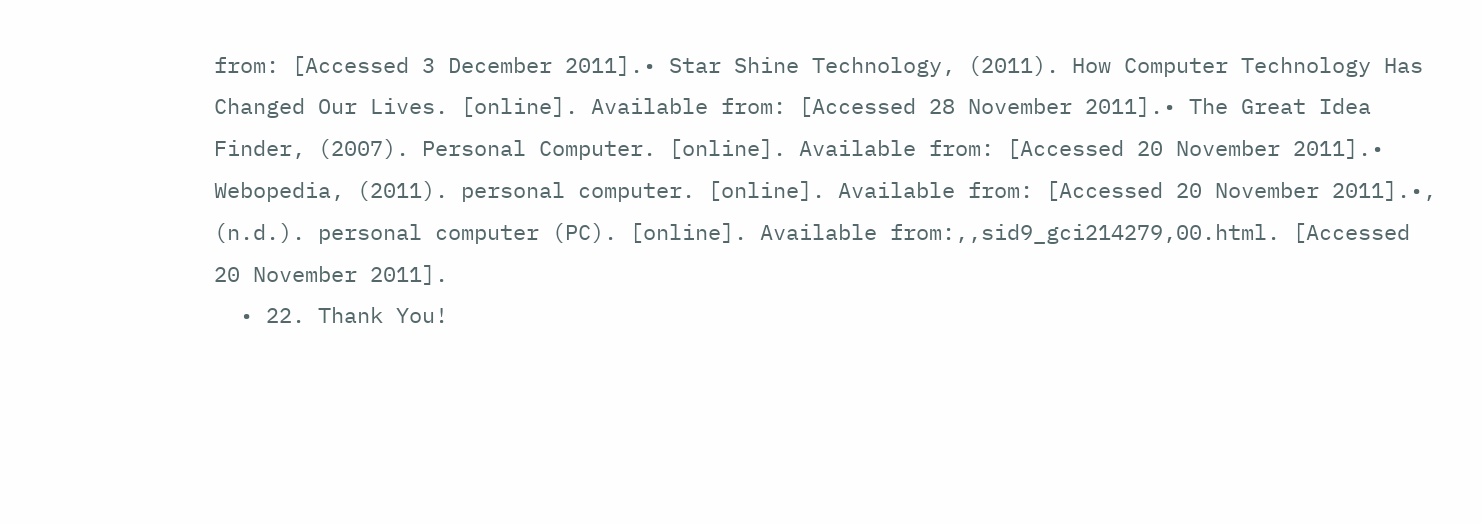from: [Accessed 3 December 2011].• Star Shine Technology, (2011). How Computer Technology Has Changed Our Lives. [online]. Available from: [Accessed 28 November 2011].• The Great Idea Finder, (2007). Personal Computer. [online]. Available from: [Accessed 20 November 2011].• Webopedia, (2011). personal computer. [online]. Available from: [Accessed 20 November 2011].•, (n.d.). personal computer (PC). [online]. Available from:,,sid9_gci214279,00.html. [Accessed 20 November 2011].
  • 22. Thank You!